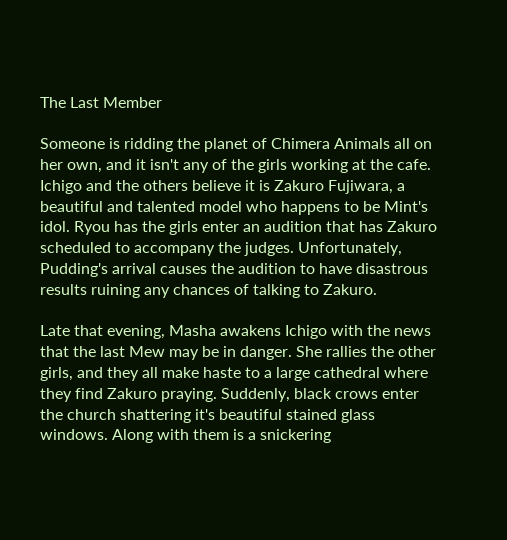The Last Member

Someone is ridding the planet of Chimera Animals all on her own, and it isn't any of the girls working at the cafe. Ichigo and the others believe it is Zakuro Fujiwara, a beautiful and talented model who happens to be Mint's idol. Ryou has the girls enter an audition that has Zakuro scheduled to accompany the judges. Unfortunately, Pudding's arrival causes the audition to have disastrous results ruining any chances of talking to Zakuro.

Late that evening, Masha awakens Ichigo with the news that the last Mew may be in danger. She rallies the other girls, and they all make haste to a large cathedral where they find Zakuro praying. Suddenly, black crows enter the church shattering it's beautiful stained glass windows. Along with them is a snickering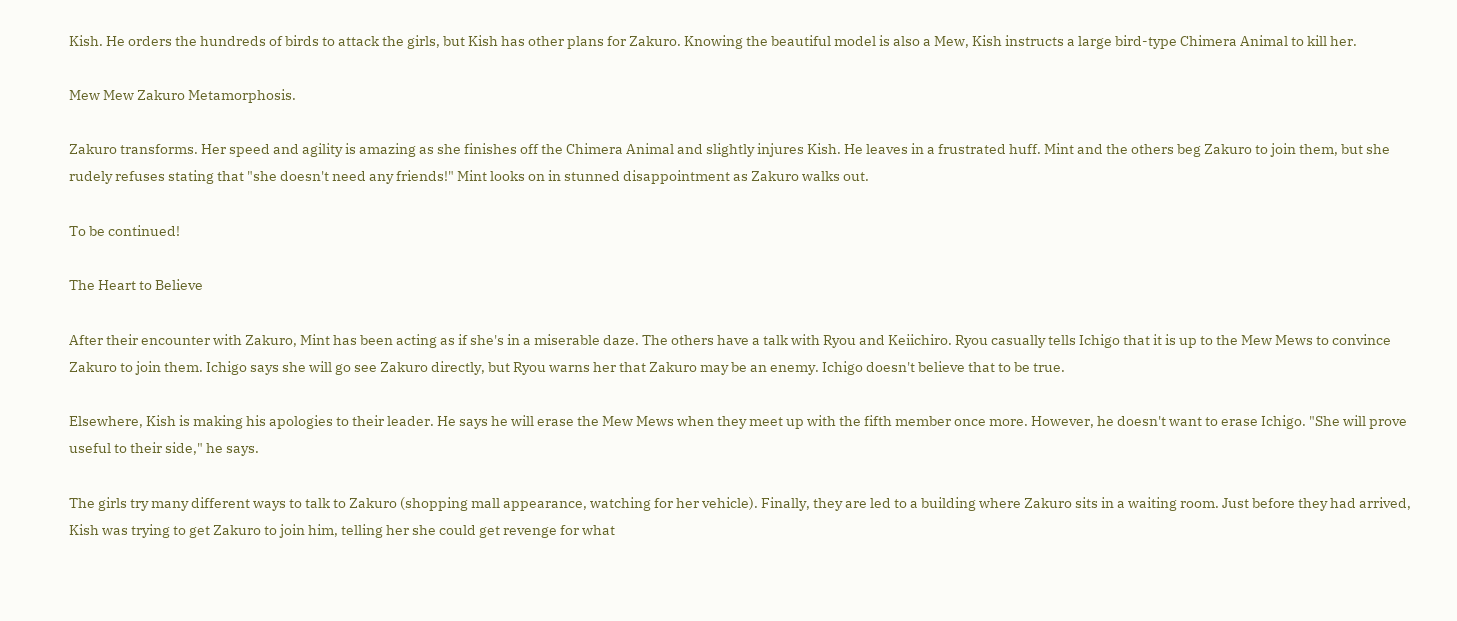Kish. He orders the hundreds of birds to attack the girls, but Kish has other plans for Zakuro. Knowing the beautiful model is also a Mew, Kish instructs a large bird-type Chimera Animal to kill her.

Mew Mew Zakuro Metamorphosis.

Zakuro transforms. Her speed and agility is amazing as she finishes off the Chimera Animal and slightly injures Kish. He leaves in a frustrated huff. Mint and the others beg Zakuro to join them, but she rudely refuses stating that "she doesn't need any friends!" Mint looks on in stunned disappointment as Zakuro walks out.

To be continued!

The Heart to Believe

After their encounter with Zakuro, Mint has been acting as if she's in a miserable daze. The others have a talk with Ryou and Keiichiro. Ryou casually tells Ichigo that it is up to the Mew Mews to convince Zakuro to join them. Ichigo says she will go see Zakuro directly, but Ryou warns her that Zakuro may be an enemy. Ichigo doesn't believe that to be true.

Elsewhere, Kish is making his apologies to their leader. He says he will erase the Mew Mews when they meet up with the fifth member once more. However, he doesn't want to erase Ichigo. "She will prove useful to their side," he says.

The girls try many different ways to talk to Zakuro (shopping mall appearance, watching for her vehicle). Finally, they are led to a building where Zakuro sits in a waiting room. Just before they had arrived, Kish was trying to get Zakuro to join him, telling her she could get revenge for what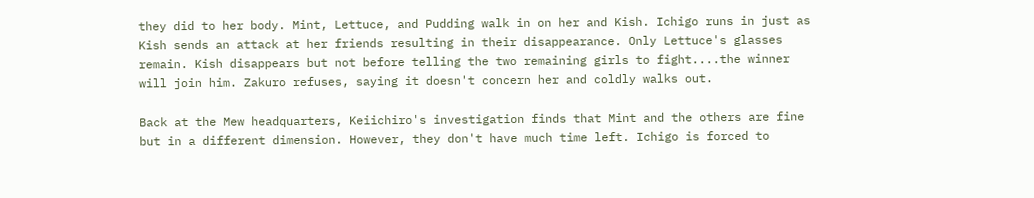they did to her body. Mint, Lettuce, and Pudding walk in on her and Kish. Ichigo runs in just as Kish sends an attack at her friends resulting in their disappearance. Only Lettuce's glasses remain. Kish disappears but not before telling the two remaining girls to fight....the winner will join him. Zakuro refuses, saying it doesn't concern her and coldly walks out.

Back at the Mew headquarters, Keiichiro's investigation finds that Mint and the others are fine but in a different dimension. However, they don't have much time left. Ichigo is forced to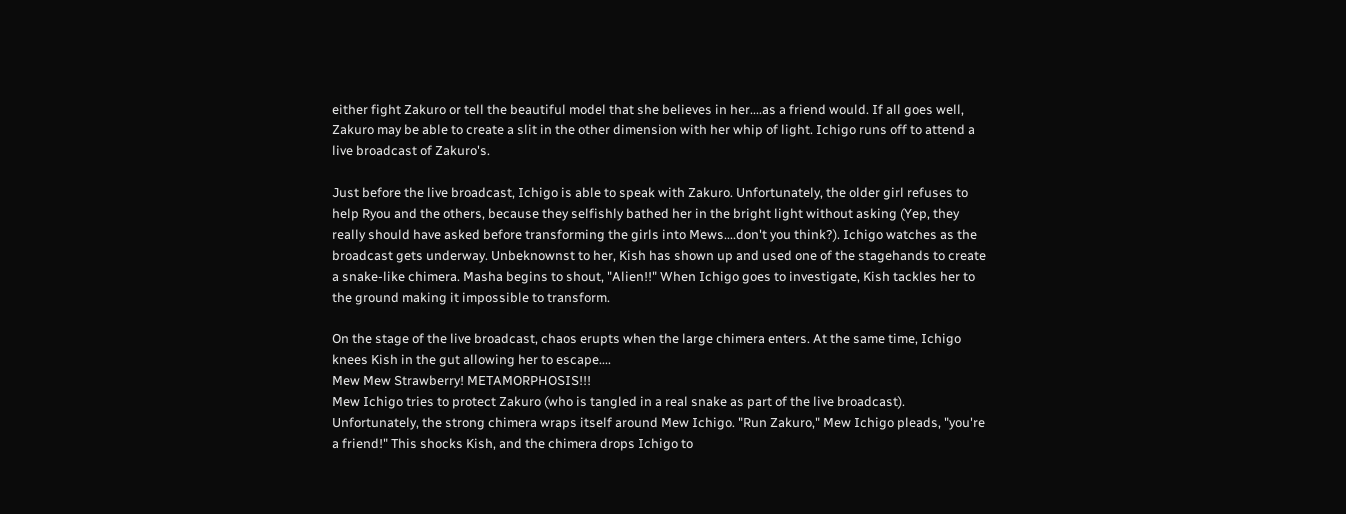either fight Zakuro or tell the beautiful model that she believes in her....as a friend would. If all goes well, Zakuro may be able to create a slit in the other dimension with her whip of light. Ichigo runs off to attend a live broadcast of Zakuro's.

Just before the live broadcast, Ichigo is able to speak with Zakuro. Unfortunately, the older girl refuses to help Ryou and the others, because they selfishly bathed her in the bright light without asking (Yep, they really should have asked before transforming the girls into Mews....don't you think?). Ichigo watches as the broadcast gets underway. Unbeknownst to her, Kish has shown up and used one of the stagehands to create a snake-like chimera. Masha begins to shout, "Alien!!" When Ichigo goes to investigate, Kish tackles her to the ground making it impossible to transform.

On the stage of the live broadcast, chaos erupts when the large chimera enters. At the same time, Ichigo knees Kish in the gut allowing her to escape....
Mew Mew Strawberry! METAMORPHOSIS!!!
Mew Ichigo tries to protect Zakuro (who is tangled in a real snake as part of the live broadcast). Unfortunately, the strong chimera wraps itself around Mew Ichigo. "Run Zakuro," Mew Ichigo pleads, "you're a friend!" This shocks Kish, and the chimera drops Ichigo to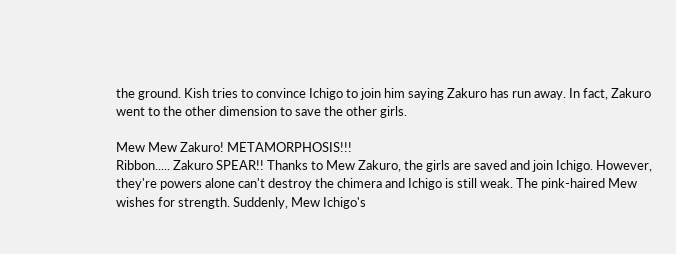the ground. Kish tries to convince Ichigo to join him saying Zakuro has run away. In fact, Zakuro went to the other dimension to save the other girls.

Mew Mew Zakuro! METAMORPHOSIS!!!
Ribbon..... Zakuro SPEAR!! Thanks to Mew Zakuro, the girls are saved and join Ichigo. However, they're powers alone can't destroy the chimera and Ichigo is still weak. The pink-haired Mew wishes for strength. Suddenly, Mew Ichigo's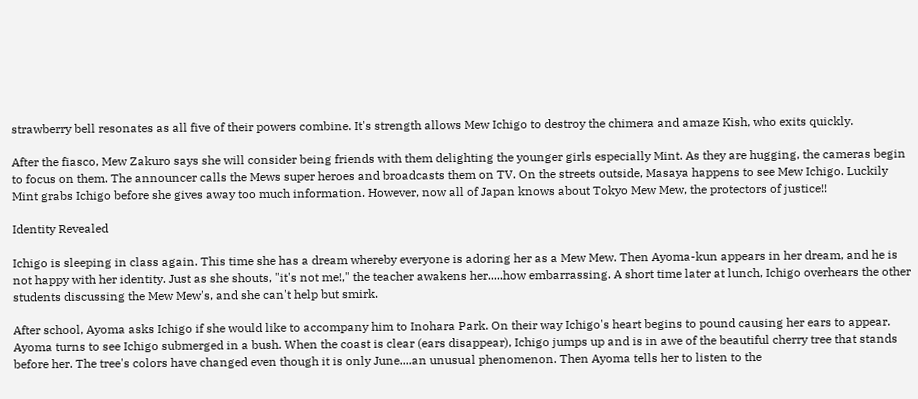strawberry bell resonates as all five of their powers combine. It's strength allows Mew Ichigo to destroy the chimera and amaze Kish, who exits quickly.

After the fiasco, Mew Zakuro says she will consider being friends with them delighting the younger girls especially Mint. As they are hugging, the cameras begin to focus on them. The announcer calls the Mews super heroes and broadcasts them on TV. On the streets outside, Masaya happens to see Mew Ichigo. Luckily Mint grabs Ichigo before she gives away too much information. However, now all of Japan knows about Tokyo Mew Mew, the protectors of justice!!

Identity Revealed

Ichigo is sleeping in class again. This time she has a dream whereby everyone is adoring her as a Mew Mew. Then Ayoma-kun appears in her dream, and he is not happy with her identity. Just as she shouts, "it's not me!," the teacher awakens her.....how embarrassing. A short time later at lunch, Ichigo overhears the other students discussing the Mew Mew's, and she can't help but smirk.

After school, Ayoma asks Ichigo if she would like to accompany him to Inohara Park. On their way Ichigo's heart begins to pound causing her ears to appear. Ayoma turns to see Ichigo submerged in a bush. When the coast is clear (ears disappear), Ichigo jumps up and is in awe of the beautiful cherry tree that stands before her. The tree's colors have changed even though it is only June....an unusual phenomenon. Then Ayoma tells her to listen to the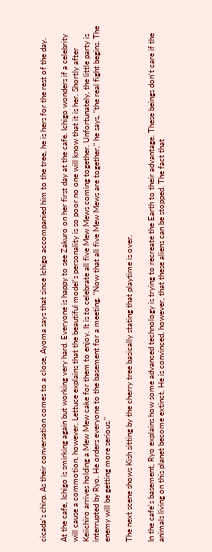cicada's chirp. As their conversation comes to a close, Ayoma says that since Ichigo accompanied him to the tree, he is hers for the rest of the day.

At the cafe, Ichigo is smirking again but working very hard. Everyone is happy to see Zakuro on her first day at the cafe. Ichigo wonders if a celebrity will cause a commotion, however, Lettuce explains that the beautiful model's personality is so poor no one will know that it is her. Shortly after Keiichiro arrives holding a Mew Mew cake for them to enjoy. It is to celebrate all five Mew Mews coming together. Unfortunately, the little party is interrupted by Ryo. He orders everyone to the basement for a meeting. "Now that all five Mew Mews are together," he says, "the real fight begins. The enemy will be getting more serious."

The next scene shows Kish sitting by the cherry tree basically stating that playtime is over.

In the cafe's basement, Ryo explains how some advanced technology is trying to recreate the Earth to their advantage. These beings don't care if the animals living on this planet become extinct. He is convinced, however, that these aliens can be stopped. The fact that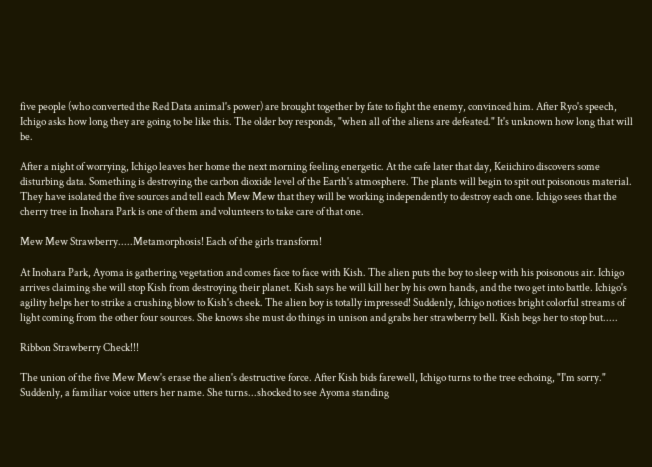five people (who converted the Red Data animal's power) are brought together by fate to fight the enemy, convinced him. After Ryo's speech, Ichigo asks how long they are going to be like this. The older boy responds, "when all of the aliens are defeated." It's unknown how long that will be.

After a night of worrying, Ichigo leaves her home the next morning feeling energetic. At the cafe later that day, Keiichiro discovers some disturbing data. Something is destroying the carbon dioxide level of the Earth's atmosphere. The plants will begin to spit out poisonous material. They have isolated the five sources and tell each Mew Mew that they will be working independently to destroy each one. Ichigo sees that the cherry tree in Inohara Park is one of them and volunteers to take care of that one.

Mew Mew Strawberry.....Metamorphosis! Each of the girls transform!

At Inohara Park, Ayoma is gathering vegetation and comes face to face with Kish. The alien puts the boy to sleep with his poisonous air. Ichigo arrives claiming she will stop Kish from destroying their planet. Kish says he will kill her by his own hands, and the two get into battle. Ichigo's agility helps her to strike a crushing blow to Kish's cheek. The alien boy is totally impressed! Suddenly, Ichigo notices bright colorful streams of light coming from the other four sources. She knows she must do things in unison and grabs her strawberry bell. Kish begs her to stop but.....

Ribbon Strawberry Check!!!

The union of the five Mew Mew's erase the alien's destructive force. After Kish bids farewell, Ichigo turns to the tree echoing, "I'm sorry." Suddenly, a familiar voice utters her name. She turns...shocked to see Ayoma standing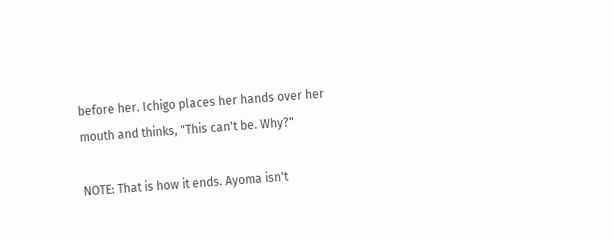before her. Ichigo places her hands over her mouth and thinks, "This can't be. Why?"

NOTE: That is how it ends. Ayoma isn't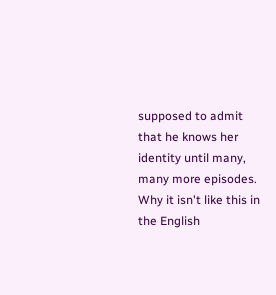supposed to admit that he knows her identity until many, many more episodes. Why it isn't like this in the English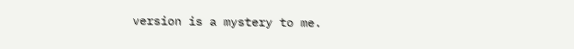version is a mystery to me.